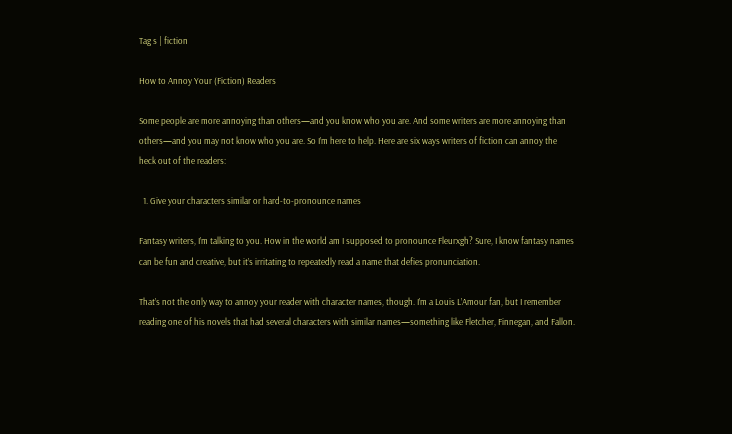Tag s | fiction

How to Annoy Your (Fiction) Readers

Some people are more annoying than others—and you know who you are. And some writers are more annoying than others—and you may not know who you are. So I’m here to help. Here are six ways writers of fiction can annoy the heck out of the readers:

  1. Give your characters similar or hard-to-pronounce names

Fantasy writers, I’m talking to you. How in the world am I supposed to pronounce Fleurxgh? Sure, I know fantasy names can be fun and creative, but it’s irritating to repeatedly read a name that defies pronunciation.

That’s not the only way to annoy your reader with character names, though. I’m a Louis L’Amour fan, but I remember reading one of his novels that had several characters with similar names—something like Fletcher, Finnegan, and Fallon.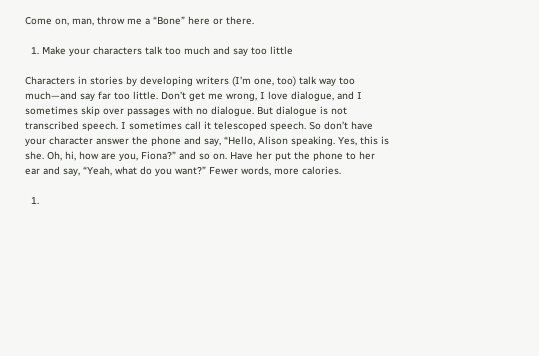Come on, man, throw me a “Bone” here or there.

  1. Make your characters talk too much and say too little

Characters in stories by developing writers (I’m one, too) talk way too much—and say far too little. Don’t get me wrong, I love dialogue, and I sometimes skip over passages with no dialogue. But dialogue is not transcribed speech. I sometimes call it telescoped speech. So don’t have your character answer the phone and say, “Hello, Alison speaking. Yes, this is she. Oh, hi, how are you, Fiona?” and so on. Have her put the phone to her ear and say, “Yeah, what do you want?” Fewer words, more calories.

  1.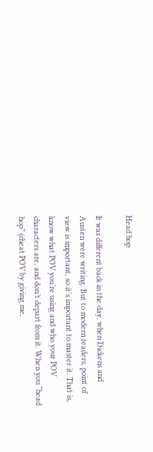Head hop

It was different back in the day, when Dickens and Austen were writing. But to modern readers, point of view is important, so it’s important to master it. That is, know what POV you’re using and who your POV characters are, and don’t depart from it. When you “head hop” (cheat POV by giving me,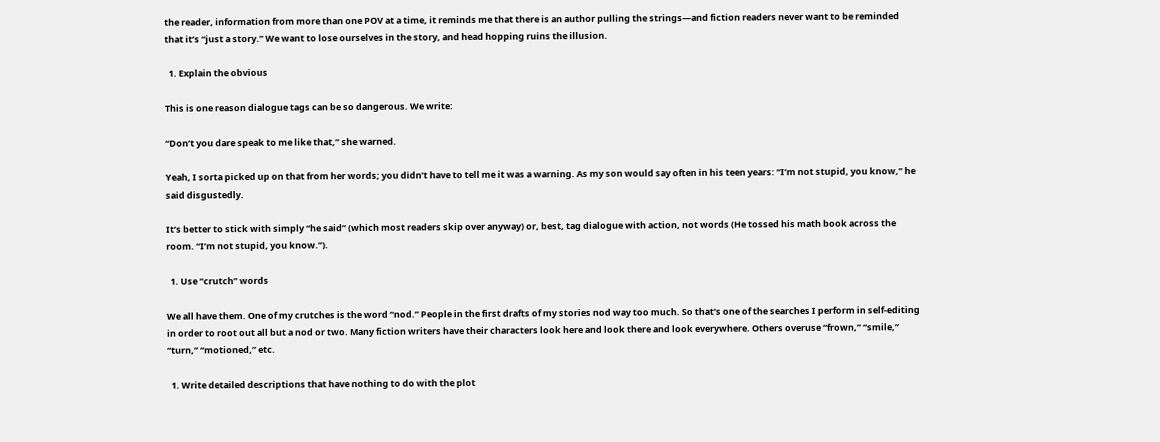the reader, information from more than one POV at a time, it reminds me that there is an author pulling the strings—and fiction readers never want to be reminded that it’s “just a story.” We want to lose ourselves in the story, and head hopping ruins the illusion.

  1. Explain the obvious

This is one reason dialogue tags can be so dangerous. We write:

“Don’t you dare speak to me like that,” she warned.

Yeah, I sorta picked up on that from her words; you didn’t have to tell me it was a warning. As my son would say often in his teen years: “I’m not stupid, you know,” he said disgustedly.

It’s better to stick with simply “he said” (which most readers skip over anyway) or, best, tag dialogue with action, not words (He tossed his math book across the room. “I’m not stupid, you know.”).

  1. Use “crutch” words

We all have them. One of my crutches is the word “nod.” People in the first drafts of my stories nod way too much. So that’s one of the searches I perform in self-editing in order to root out all but a nod or two. Many fiction writers have their characters look here and look there and look everywhere. Others overuse “frown,” “smile,” “turn,” “motioned,” etc.

  1. Write detailed descriptions that have nothing to do with the plot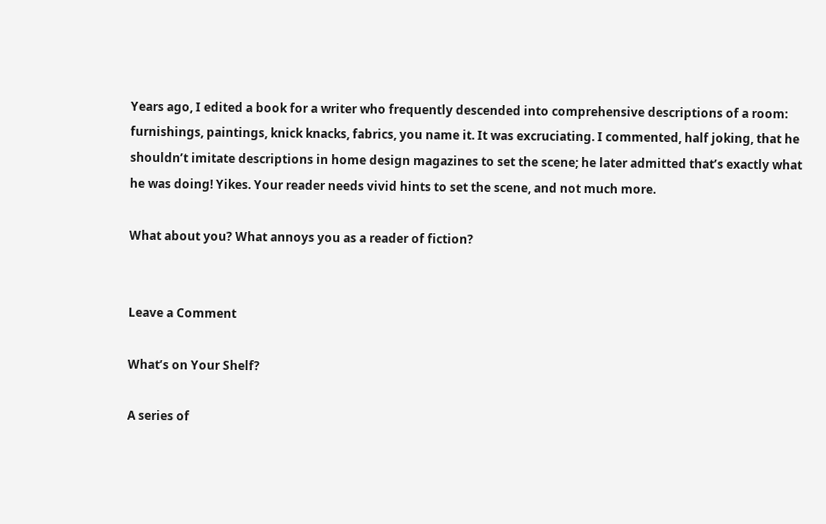Years ago, I edited a book for a writer who frequently descended into comprehensive descriptions of a room: furnishings, paintings, knick knacks, fabrics, you name it. It was excruciating. I commented, half joking, that he shouldn’t imitate descriptions in home design magazines to set the scene; he later admitted that’s exactly what he was doing! Yikes. Your reader needs vivid hints to set the scene, and not much more.

What about you? What annoys you as a reader of fiction?


Leave a Comment

What’s on Your Shelf?

A series of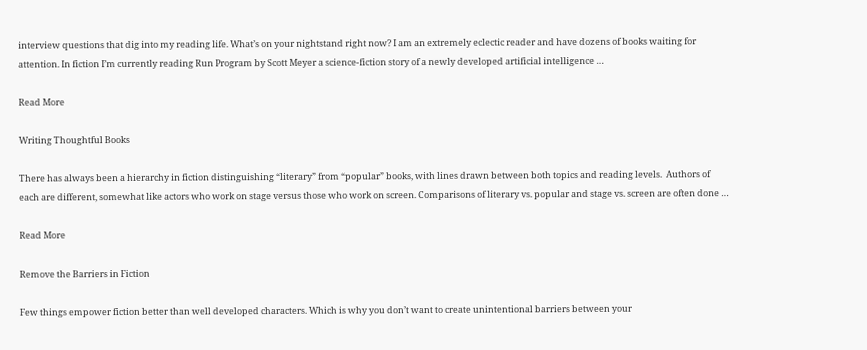interview questions that dig into my reading life. What’s on your nightstand right now? I am an extremely eclectic reader and have dozens of books waiting for attention. In fiction I’m currently reading Run Program by Scott Meyer a science-fiction story of a newly developed artificial intelligence …

Read More

Writing Thoughtful Books

There has always been a hierarchy in fiction distinguishing “literary” from “popular” books, with lines drawn between both topics and reading levels.  Authors of each are different, somewhat like actors who work on stage versus those who work on screen. Comparisons of literary vs. popular and stage vs. screen are often done …

Read More

Remove the Barriers in Fiction

Few things empower fiction better than well developed characters. Which is why you don’t want to create unintentional barriers between your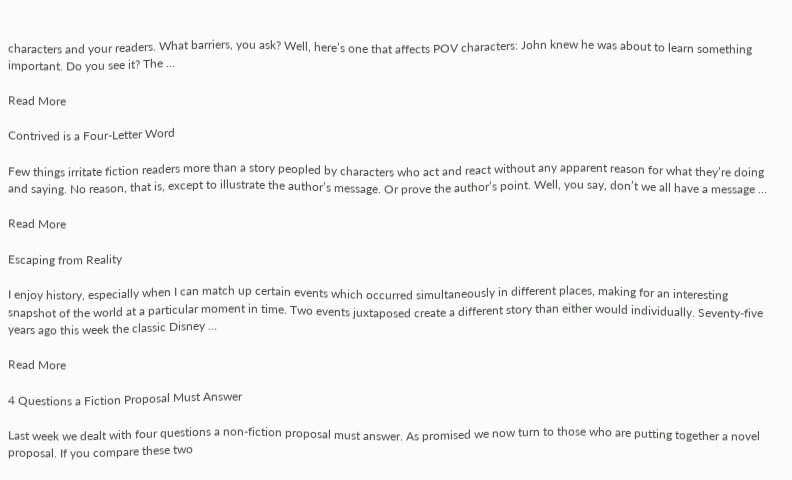characters and your readers. What barriers, you ask? Well, here’s one that affects POV characters: John knew he was about to learn something important. Do you see it? The …

Read More

Contrived is a Four-Letter Word

Few things irritate fiction readers more than a story peopled by characters who act and react without any apparent reason for what they’re doing and saying. No reason, that is, except to illustrate the author’s message. Or prove the author’s point. Well, you say, don’t we all have a message …

Read More

Escaping from Reality

I enjoy history, especially when I can match up certain events which occurred simultaneously in different places, making for an interesting snapshot of the world at a particular moment in time. Two events juxtaposed create a different story than either would individually. Seventy-five years ago this week the classic Disney …

Read More

4 Questions a Fiction Proposal Must Answer

Last week we dealt with four questions a non-fiction proposal must answer. As promised we now turn to those who are putting together a novel proposal. If you compare these two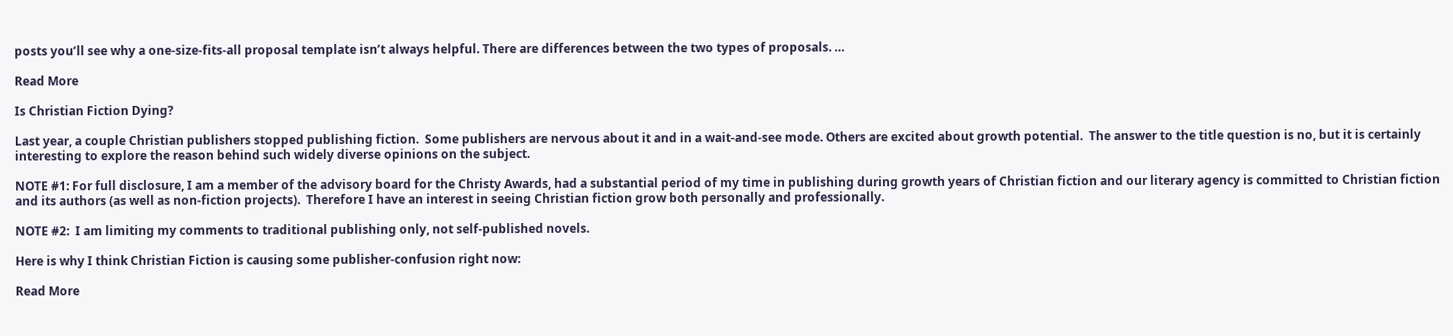posts you’ll see why a one-size-fits-all proposal template isn’t always helpful. There are differences between the two types of proposals. …

Read More

Is Christian Fiction Dying?

Last year, a couple Christian publishers stopped publishing fiction.  Some publishers are nervous about it and in a wait-and-see mode. Others are excited about growth potential.  The answer to the title question is no, but it is certainly interesting to explore the reason behind such widely diverse opinions on the subject.

NOTE #1: For full disclosure, I am a member of the advisory board for the Christy Awards, had a substantial period of my time in publishing during growth years of Christian fiction and our literary agency is committed to Christian fiction and its authors (as well as non-fiction projects).  Therefore I have an interest in seeing Christian fiction grow both personally and professionally.

NOTE #2:  I am limiting my comments to traditional publishing only, not self-published novels.

Here is why I think Christian Fiction is causing some publisher-confusion right now:

Read More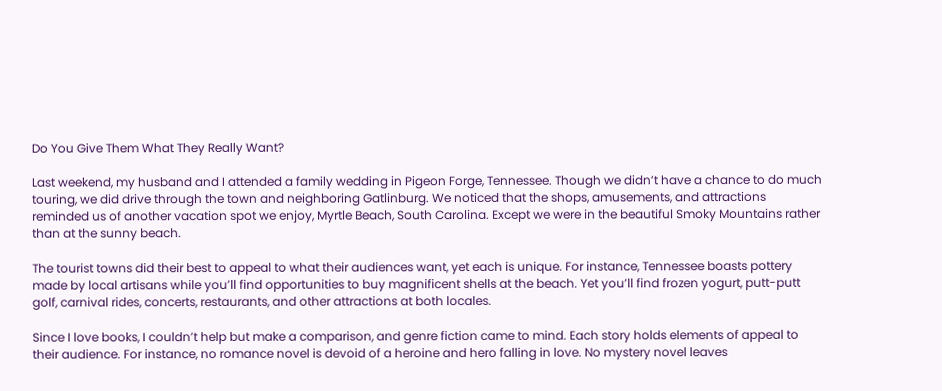Do You Give Them What They Really Want?

Last weekend, my husband and I attended a family wedding in Pigeon Forge, Tennessee. Though we didn’t have a chance to do much touring, we did drive through the town and neighboring Gatlinburg. We noticed that the shops, amusements, and attractions reminded us of another vacation spot we enjoy, Myrtle Beach, South Carolina. Except we were in the beautiful Smoky Mountains rather than at the sunny beach.

The tourist towns did their best to appeal to what their audiences want, yet each is unique. For instance, Tennessee boasts pottery made by local artisans while you’ll find opportunities to buy magnificent shells at the beach. Yet you’ll find frozen yogurt, putt-putt golf, carnival rides, concerts, restaurants, and other attractions at both locales.

Since I love books, I couldn’t help but make a comparison, and genre fiction came to mind. Each story holds elements of appeal to their audience. For instance, no romance novel is devoid of a heroine and hero falling in love. No mystery novel leaves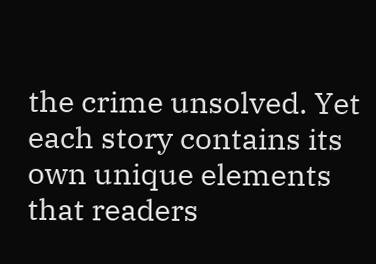the crime unsolved. Yet each story contains its own unique elements that readers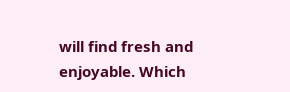will find fresh and enjoyable. Which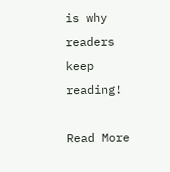is why readers keep reading!

Read More